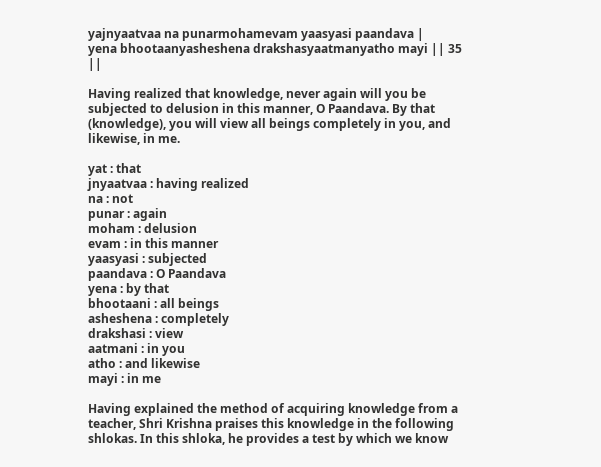yajnyaatvaa na punarmohamevam yaasyasi paandava |
yena bhootaanyasheshena drakshasyaatmanyatho mayi || 35 ||

Having realized that knowledge, never again will you be subjected to delusion in this manner, O Paandava. By that (knowledge), you will view all beings completely in you, and likewise, in me.

yat : that
jnyaatvaa : having realized
na : not
punar : again
moham : delusion
evam : in this manner
yaasyasi : subjected
paandava : O Paandava
yena : by that
bhootaani : all beings
asheshena : completely
drakshasi : view
aatmani : in you
atho : and likewise
mayi : in me

Having explained the method of acquiring knowledge from a teacher, Shri Krishna praises this knowledge in the following shlokas. In this shloka, he provides a test by which we know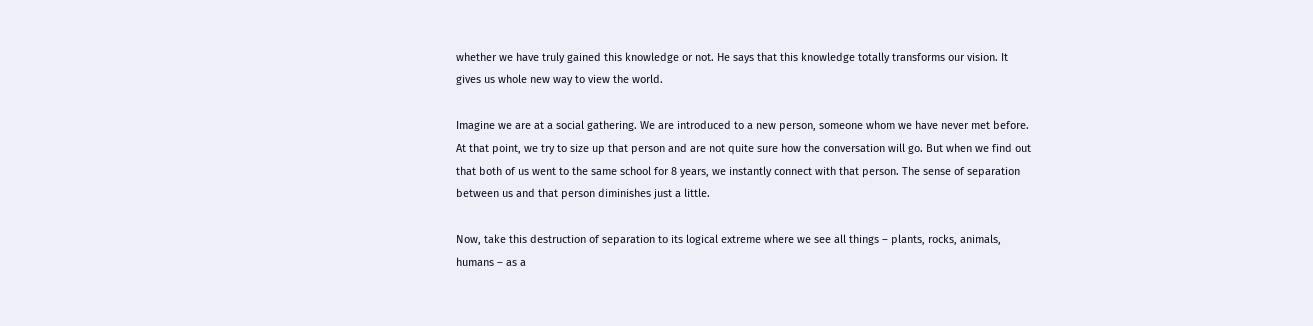whether we have truly gained this knowledge or not. He says that this knowledge totally transforms our vision. It gives us whole new way to view the world.

Imagine we are at a social gathering. We are introduced to a new person, someone whom we have never met before. At that point, we try to size up that person and are not quite sure how the conversation will go. But when we find out that both of us went to the same school for 8 years, we instantly connect with that person. The sense of separation between us and that person diminishes just a little.

Now, take this destruction of separation to its logical extreme where we see all things – plants, rocks, animals, humans – as a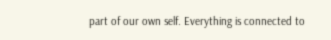part of our own self. Everything is connected to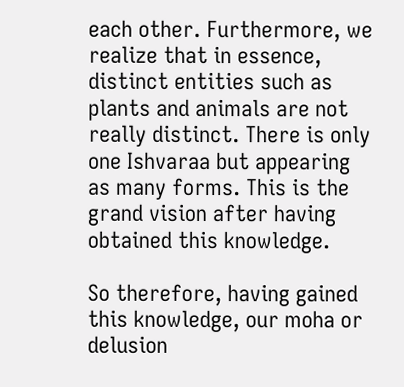each other. Furthermore, we realize that in essence, distinct entities such as plants and animals are not really distinct. There is only one Ishvaraa but appearing as many forms. This is the grand vision after having obtained this knowledge.

So therefore, having gained this knowledge, our moha or delusion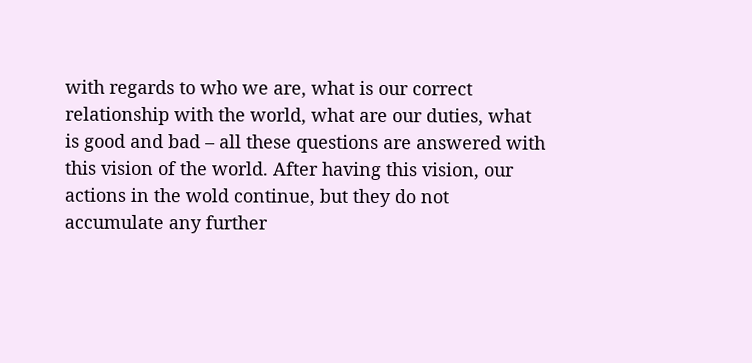with regards to who we are, what is our correct relationship with the world, what are our duties, what is good and bad – all these questions are answered with this vision of the world. After having this vision, our actions in the wold continue, but they do not accumulate any further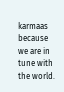karmaas because we are in tune with the world.